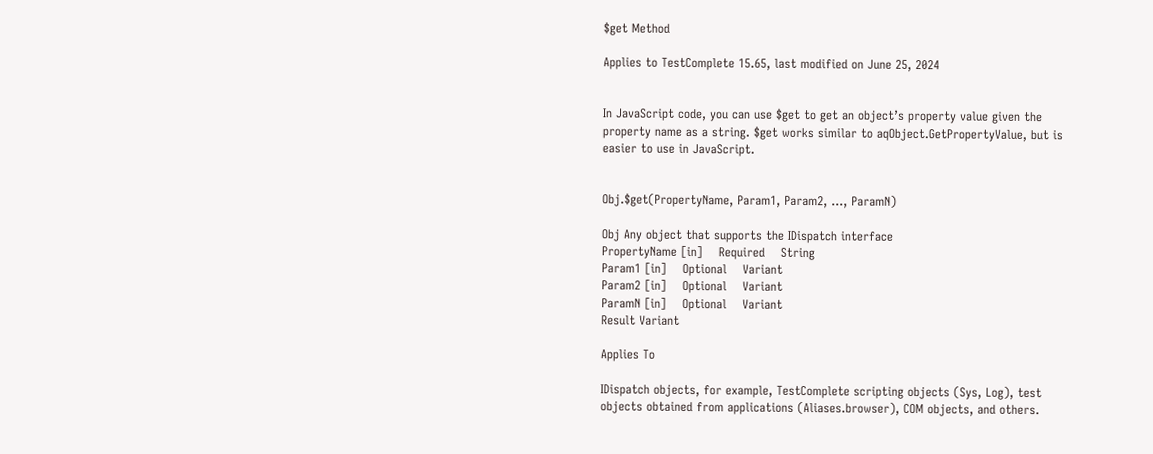$get Method

Applies to TestComplete 15.65, last modified on June 25, 2024


In JavaScript code, you can use $get to get an object’s property value given the property name as a string. $get works similar to aqObject.GetPropertyValue, but is easier to use in JavaScript.


Obj.$get(PropertyName, Param1, Param2, ..., ParamN)

Obj Any object that supports the IDispatch interface
PropertyName [in]    Required    String
Param1 [in]    Optional    Variant
Param2 [in]    Optional    Variant
ParamN [in]    Optional    Variant
Result Variant

Applies To

IDispatch objects, for example, TestComplete scripting objects (Sys, Log), test objects obtained from applications (Aliases.browser), COM objects, and others.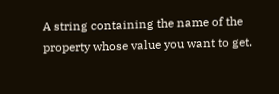A string containing the name of the property whose value you want to get.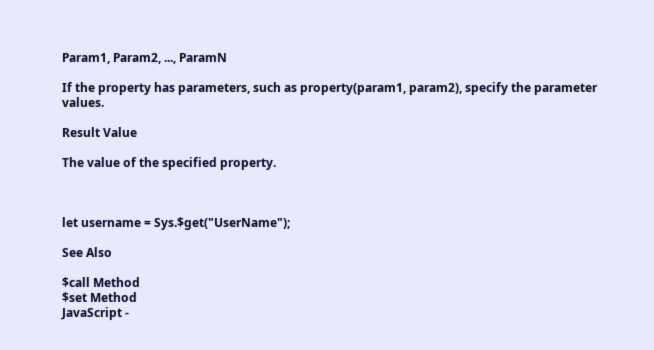Param1, Param2, ..., ParamN

If the property has parameters, such as property(param1, param2), specify the parameter values.

Result Value

The value of the specified property.



let username = Sys.$get("UserName");

See Also

$call Method
$set Method
JavaScript -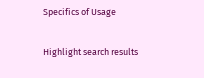Specifics of Usage

Highlight search results